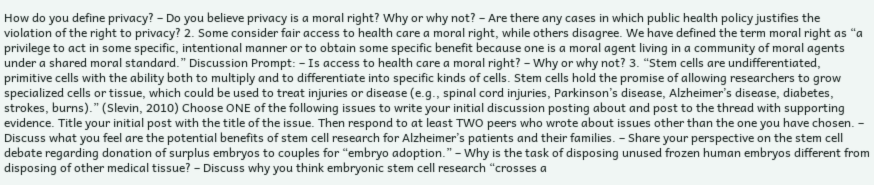How do you define privacy? – Do you believe privacy is a moral right? Why or why not? – Are there any cases in which public health policy justifies the violation of the right to privacy? 2. Some consider fair access to health care a moral right, while others disagree. We have defined the term moral right as “a privilege to act in some specific, intentional manner or to obtain some specific benefit because one is a moral agent living in a community of moral agents under a shared moral standard.” Discussion Prompt: – Is access to health care a moral right? – Why or why not? 3. “Stem cells are undifferentiated, primitive cells with the ability both to multiply and to differentiate into specific kinds of cells. Stem cells hold the promise of allowing researchers to grow specialized cells or tissue, which could be used to treat injuries or disease (e.g., spinal cord injuries, Parkinson’s disease, Alzheimer’s disease, diabetes, strokes, burns).” (Slevin, 2010) Choose ONE of the following issues to write your initial discussion posting about and post to the thread with supporting evidence. Title your initial post with the title of the issue. Then respond to at least TWO peers who wrote about issues other than the one you have chosen. – Discuss what you feel are the potential benefits of stem cell research for Alzheimer’s patients and their families. – Share your perspective on the stem cell debate regarding donation of surplus embryos to couples for “embryo adoption.” – Why is the task of disposing unused frozen human embryos different from disposing of other medical tissue? – Discuss why you think embryonic stem cell research “crosses a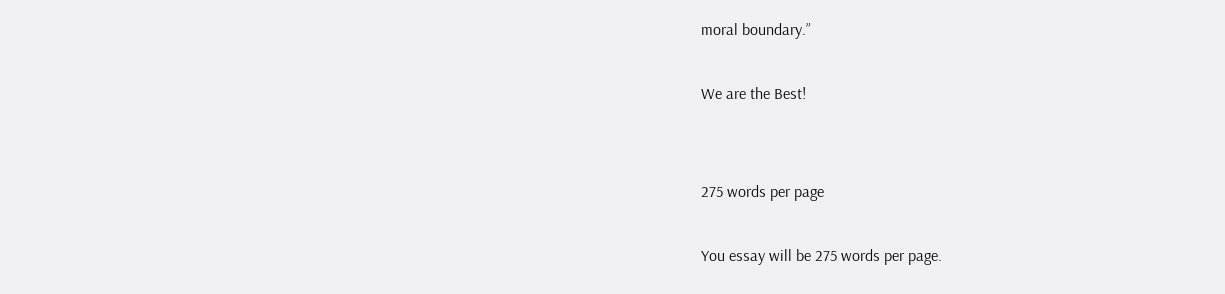moral boundary.”

We are the Best!


275 words per page

You essay will be 275 words per page.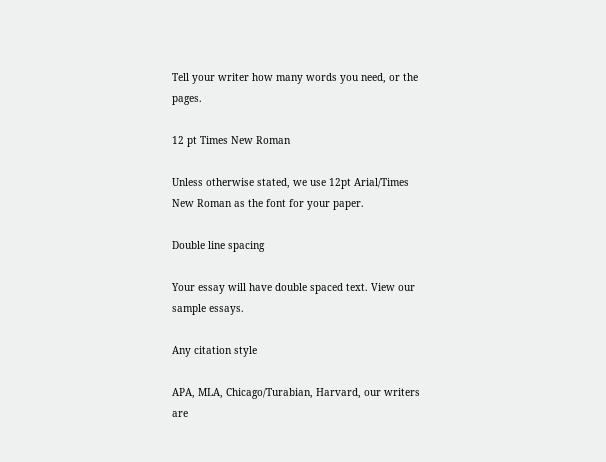Tell your writer how many words you need, or the pages.

12 pt Times New Roman

Unless otherwise stated, we use 12pt Arial/Times New Roman as the font for your paper.

Double line spacing

Your essay will have double spaced text. View our sample essays.

Any citation style

APA, MLA, Chicago/Turabian, Harvard, our writers are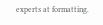experts at formatting.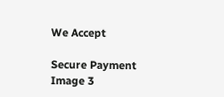We Accept

Secure Payment
Image 3